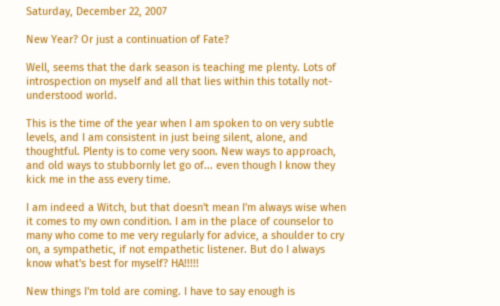Saturday, December 22, 2007

New Year? Or just a continuation of Fate?

Well, seems that the dark season is teaching me plenty. Lots of introspection on myself and all that lies within this totally not-understood world.

This is the time of the year when I am spoken to on very subtle levels, and I am consistent in just being silent, alone, and thoughtful. Plenty is to come very soon. New ways to approach, and old ways to stubbornly let go of... even though I know they kick me in the ass every time.

I am indeed a Witch, but that doesn't mean I'm always wise when it comes to my own condition. I am in the place of counselor to many who come to me very regularly for advice, a shoulder to cry on, a sympathetic, if not empathetic listener. But do I always know what's best for myself? HA!!!!!

New things I'm told are coming. I have to say enough is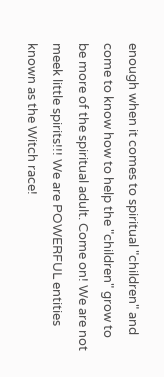enough when it comes to spiritual "children" and come to know how to help the "children" grow to be more of the spiritual adult. Come on! We are not meek little spirits!!! We are POWERFUL entities known as the Witch race!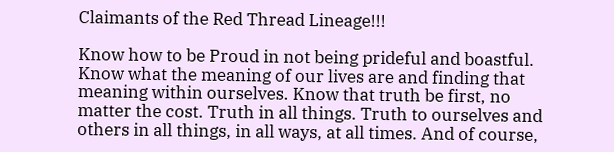Claimants of the Red Thread Lineage!!!

Know how to be Proud in not being prideful and boastful. Know what the meaning of our lives are and finding that meaning within ourselves. Know that truth be first, no matter the cost. Truth in all things. Truth to ourselves and others in all things, in all ways, at all times. And of course,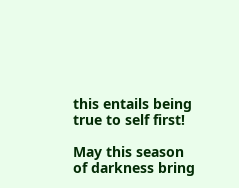this entails being true to self first!

May this season of darkness bring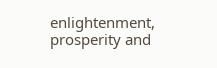enlightenment, prosperity and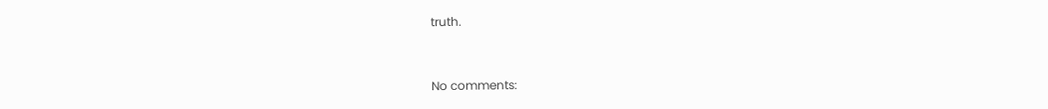truth.


No comments: